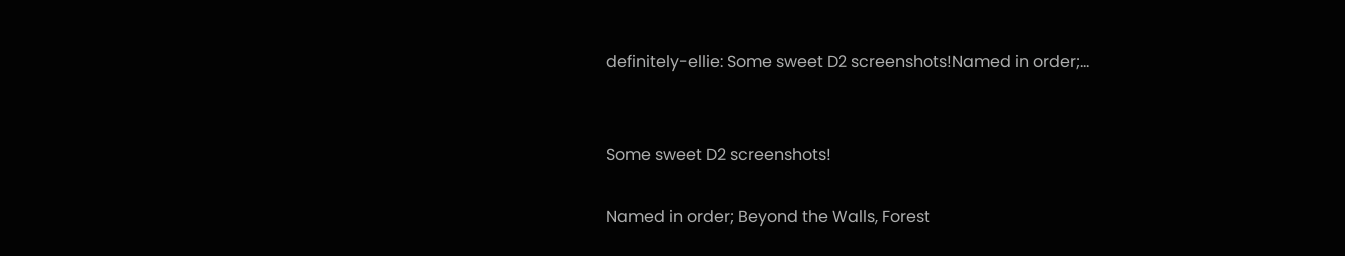definitely-ellie: Some sweet D2 screenshots!Named in order;…


Some sweet D2 screenshots!

Named in order; Beyond the Walls, Forest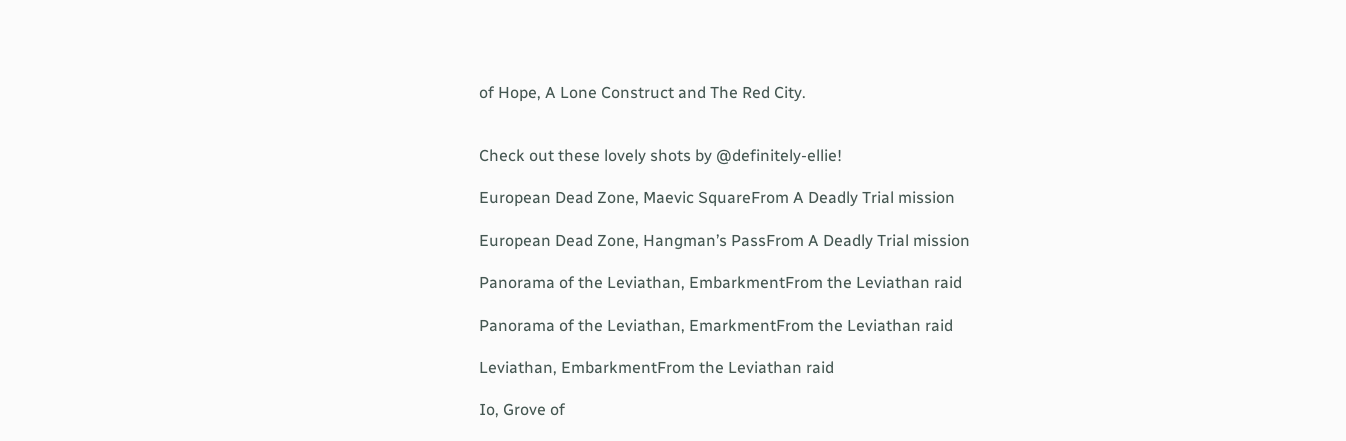of Hope, A Lone Construct and The Red City.


Check out these lovely shots by @definitely-ellie!

European Dead Zone, Maevic SquareFrom A Deadly Trial mission

European Dead Zone, Hangman’s PassFrom A Deadly Trial mission

Panorama of the Leviathan, EmbarkmentFrom the Leviathan raid

Panorama of the Leviathan, EmarkmentFrom the Leviathan raid

Leviathan, EmbarkmentFrom the Leviathan raid

Io, Grove of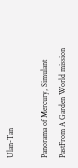Ulan-Tan

Panorama of Mercury, Simulant PastFrom A Garden World mission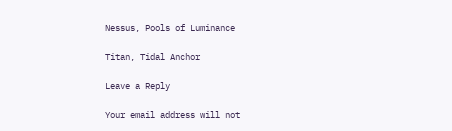Nessus, Pools of Luminance

Titan, Tidal Anchor

Leave a Reply

Your email address will not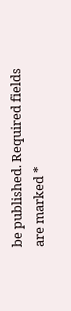be published. Required fields are marked *